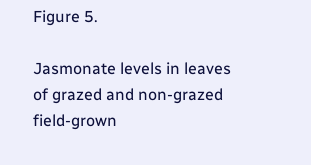Figure 5.

Jasmonate levels in leaves of grazed and non-grazed field-grown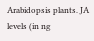Arabidopsis plants. JA levels (in ng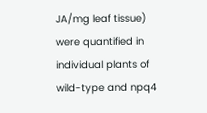JA/mg leaf tissue) were quantified in individual plants of wild-type and npq4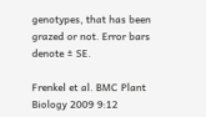genotypes, that has been grazed or not. Error bars denote ± SE.

Frenkel et al. BMC Plant Biology 2009 9:12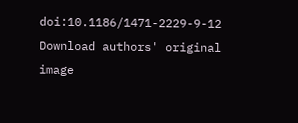doi:10.1186/1471-2229-9-12
Download authors' original image